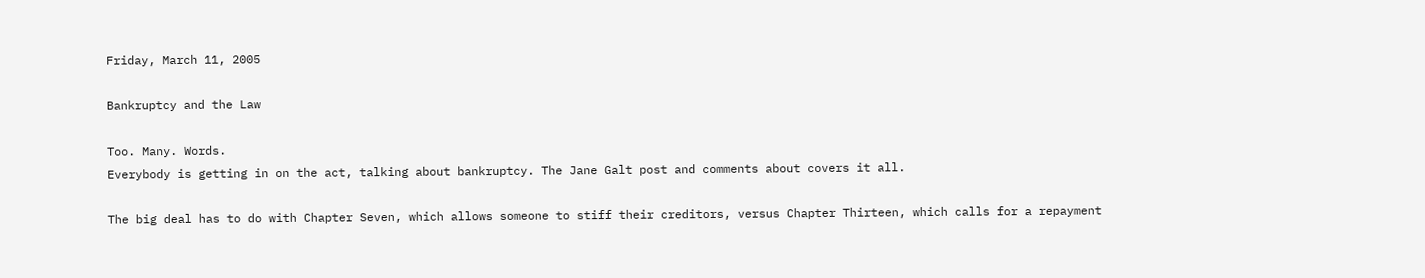Friday, March 11, 2005

Bankruptcy and the Law

Too. Many. Words.
Everybody is getting in on the act, talking about bankruptcy. The Jane Galt post and comments about covers it all.

The big deal has to do with Chapter Seven, which allows someone to stiff their creditors, versus Chapter Thirteen, which calls for a repayment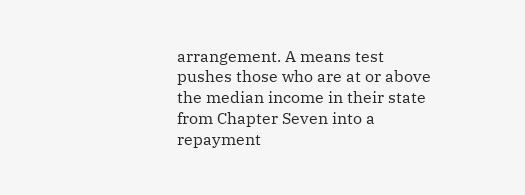arrangement. A means test pushes those who are at or above the median income in their state from Chapter Seven into a repayment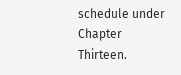schedule under Chapter Thirteen.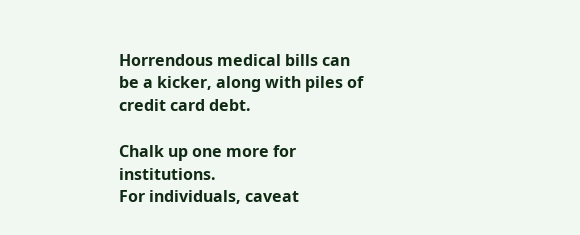Horrendous medical bills can be a kicker, along with piles of credit card debt.

Chalk up one more for institutions.
For individuals, caveat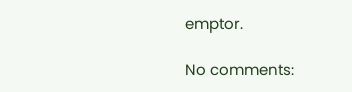emptor.

No comments: